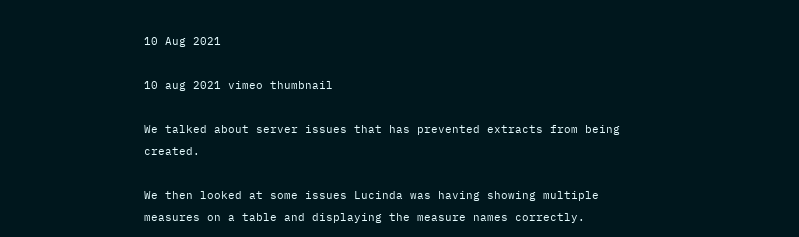10 Aug 2021

10 aug 2021 vimeo thumbnail

We talked about server issues that has prevented extracts from being created.

We then looked at some issues Lucinda was having showing multiple measures on a table and displaying the measure names correctly.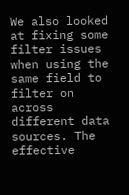We also looked at fixing some filter issues when using the same field to filter on across different data sources. The effective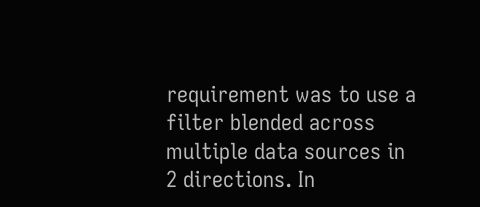requirement was to use a filter blended across multiple data sources in 2 directions. In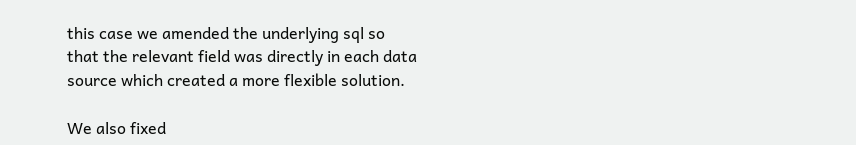this case we amended the underlying sql so that the relevant field was directly in each data source which created a more flexible solution.

We also fixed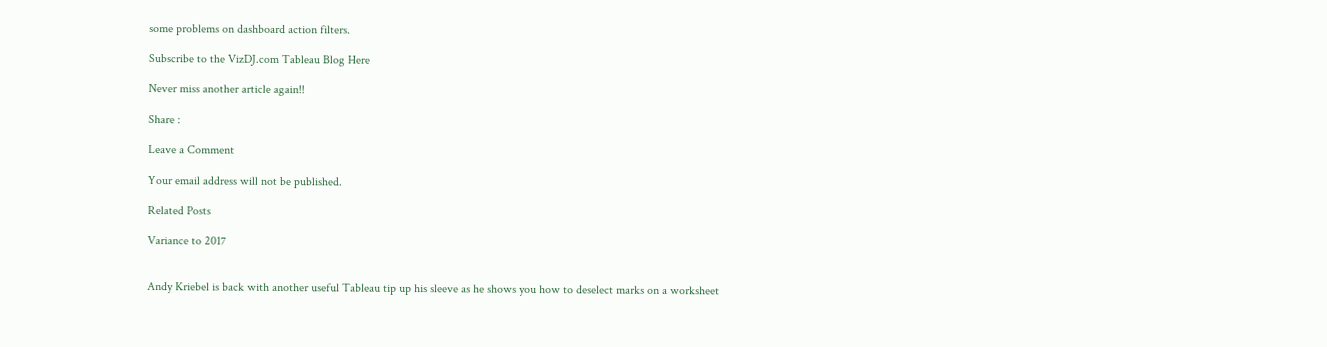some problems on dashboard action filters.

Subscribe to the VizDJ.com Tableau Blog Here

Never miss another article again!!

Share :

Leave a Comment

Your email address will not be published.

Related Posts

Variance to 2017


Andy Kriebel is back with another useful Tableau tip up his sleeve as he shows you how to deselect marks on a worksheet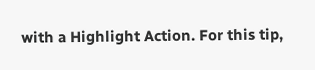with a Highlight Action. For this tip,